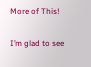More of This!

I’m glad to see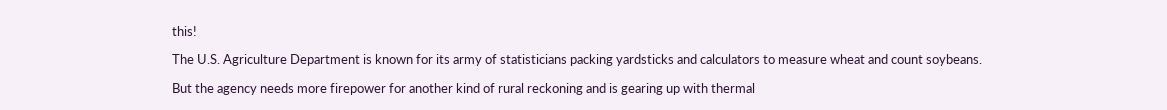this!

The U.S. Agriculture Department is known for its army of statisticians packing yardsticks and calculators to measure wheat and count soybeans.

But the agency needs more firepower for another kind of rural reckoning and is gearing up with thermal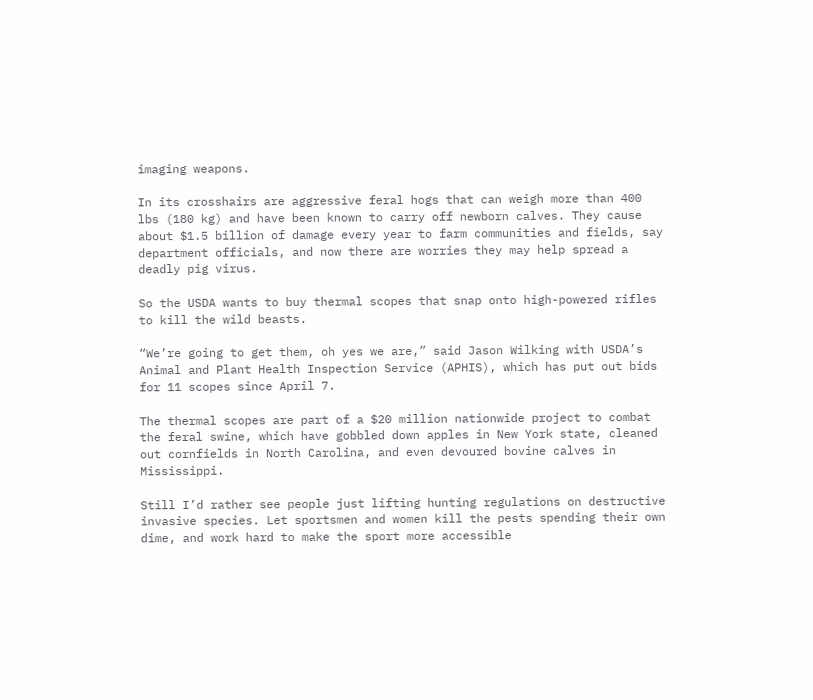imaging weapons.

In its crosshairs are aggressive feral hogs that can weigh more than 400 lbs (180 kg) and have been known to carry off newborn calves. They cause about $1.5 billion of damage every year to farm communities and fields, say department officials, and now there are worries they may help spread a deadly pig virus.

So the USDA wants to buy thermal scopes that snap onto high-powered rifles to kill the wild beasts.

“We’re going to get them, oh yes we are,” said Jason Wilking with USDA’s Animal and Plant Health Inspection Service (APHIS), which has put out bids for 11 scopes since April 7.

The thermal scopes are part of a $20 million nationwide project to combat the feral swine, which have gobbled down apples in New York state, cleaned out cornfields in North Carolina, and even devoured bovine calves in Mississippi.

Still I’d rather see people just lifting hunting regulations on destructive invasive species. Let sportsmen and women kill the pests spending their own dime, and work hard to make the sport more accessible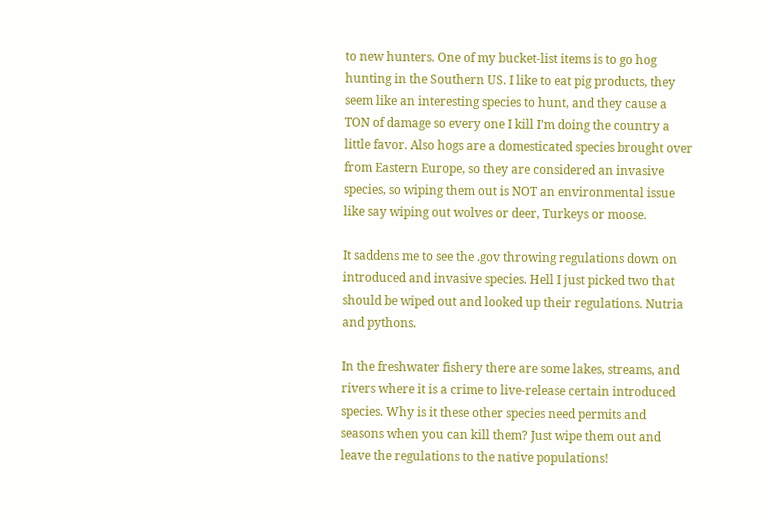to new hunters. One of my bucket-list items is to go hog hunting in the Southern US. I like to eat pig products, they seem like an interesting species to hunt, and they cause a TON of damage so every one I kill I’m doing the country a little favor. Also hogs are a domesticated species brought over from Eastern Europe, so they are considered an invasive species, so wiping them out is NOT an environmental issue like say wiping out wolves or deer, Turkeys or moose.

It saddens me to see the .gov throwing regulations down on introduced and invasive species. Hell I just picked two that should be wiped out and looked up their regulations. Nutria and pythons.

In the freshwater fishery there are some lakes, streams, and rivers where it is a crime to live-release certain introduced species. Why is it these other species need permits and seasons when you can kill them? Just wipe them out and leave the regulations to the native populations!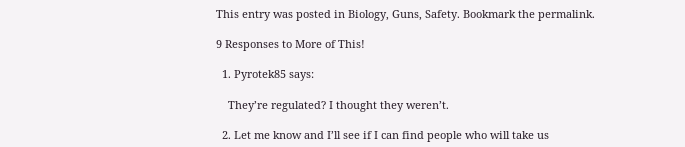This entry was posted in Biology, Guns, Safety. Bookmark the permalink.

9 Responses to More of This!

  1. Pyrotek85 says:

    They’re regulated? I thought they weren’t.

  2. Let me know and I’ll see if I can find people who will take us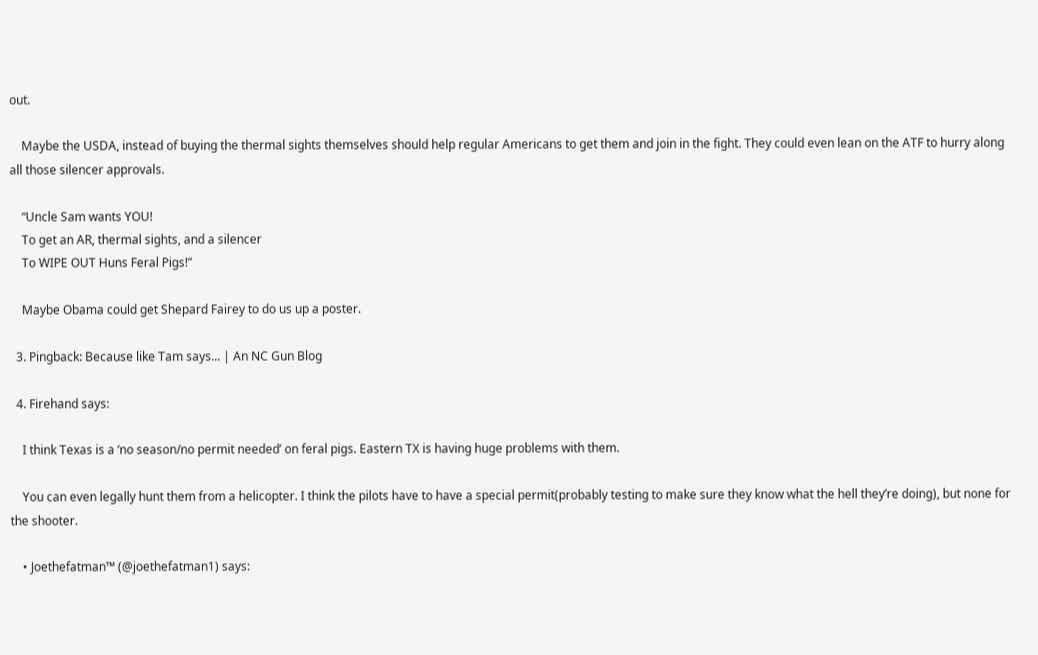out.

    Maybe the USDA, instead of buying the thermal sights themselves should help regular Americans to get them and join in the fight. They could even lean on the ATF to hurry along all those silencer approvals.

    “Uncle Sam wants YOU!
    To get an AR, thermal sights, and a silencer
    To WIPE OUT Huns Feral Pigs!”

    Maybe Obama could get Shepard Fairey to do us up a poster.

  3. Pingback: Because like Tam says... | An NC Gun Blog

  4. Firehand says:

    I think Texas is a ‘no season/no permit needed’ on feral pigs. Eastern TX is having huge problems with them.

    You can even legally hunt them from a helicopter. I think the pilots have to have a special permit(probably testing to make sure they know what the hell they’re doing), but none for the shooter.

    • Joethefatman™ (@joethefatman1) says: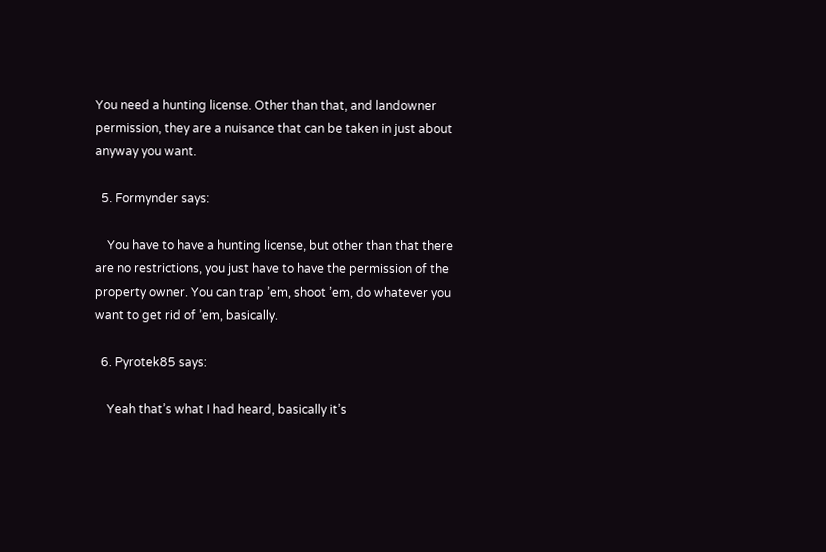You need a hunting license. Other than that, and landowner permission, they are a nuisance that can be taken in just about anyway you want.

  5. Formynder says:

    You have to have a hunting license, but other than that there are no restrictions, you just have to have the permission of the property owner. You can trap ’em, shoot ’em, do whatever you want to get rid of ’em, basically.

  6. Pyrotek85 says:

    Yeah that’s what I had heard, basically it’s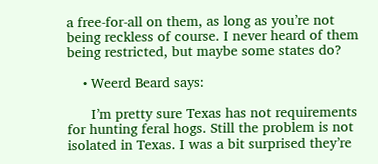a free-for-all on them, as long as you’re not being reckless of course. I never heard of them being restricted, but maybe some states do?

    • Weerd Beard says:

      I’m pretty sure Texas has not requirements for hunting feral hogs. Still the problem is not isolated in Texas. I was a bit surprised they’re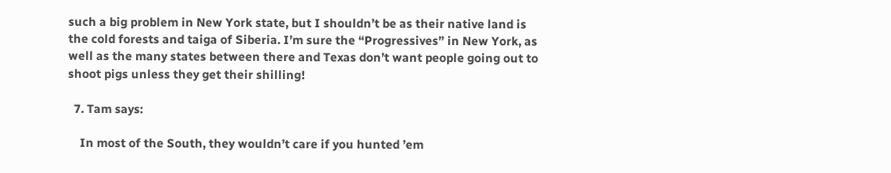such a big problem in New York state, but I shouldn’t be as their native land is the cold forests and taiga of Siberia. I’m sure the “Progressives” in New York, as well as the many states between there and Texas don’t want people going out to shoot pigs unless they get their shilling!

  7. Tam says:

    In most of the South, they wouldn’t care if you hunted ’em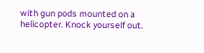with gun pods mounted on a helicopter. Knock yourself out.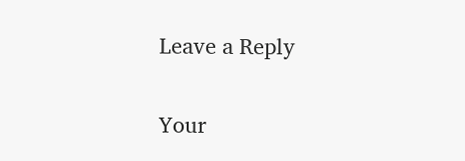Leave a Reply

Your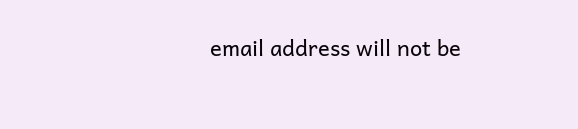email address will not be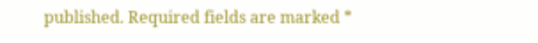published. Required fields are marked *